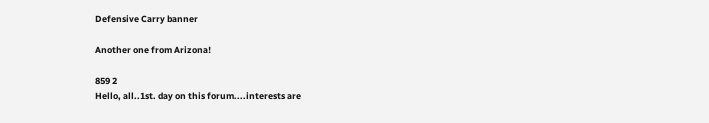Defensive Carry banner

Another one from Arizona!

859 2
Hello, all..1st. day on this forum....interests are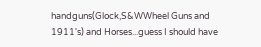handguns(Glock,S&WWheel Guns and 1911's) and Horses...guess I should have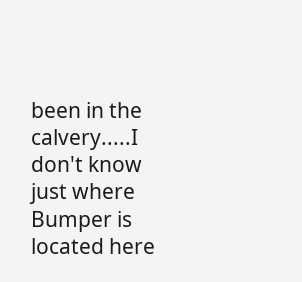been in the calvery.....I don't know just where Bumper is located here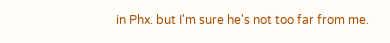in Phx. but I'm sure he's not too far from me.